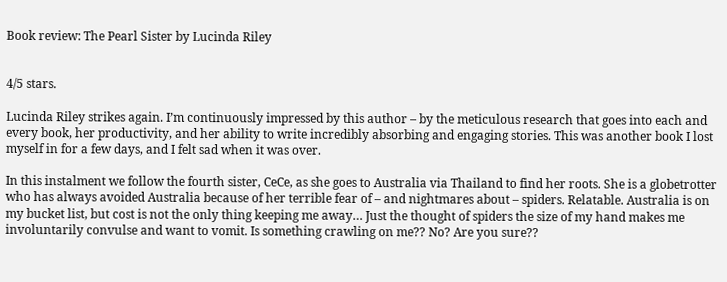Book review: The Pearl Sister by Lucinda Riley


4/5 stars.

Lucinda Riley strikes again. I’m continuously impressed by this author – by the meticulous research that goes into each and every book, her productivity, and her ability to write incredibly absorbing and engaging stories. This was another book I lost myself in for a few days, and I felt sad when it was over.

In this instalment we follow the fourth sister, CeCe, as she goes to Australia via Thailand to find her roots. She is a globetrotter who has always avoided Australia because of her terrible fear of – and nightmares about – spiders. Relatable. Australia is on my bucket list, but cost is not the only thing keeping me away… Just the thought of spiders the size of my hand makes me involuntarily convulse and want to vomit. Is something crawling on me?? No? Are you sure??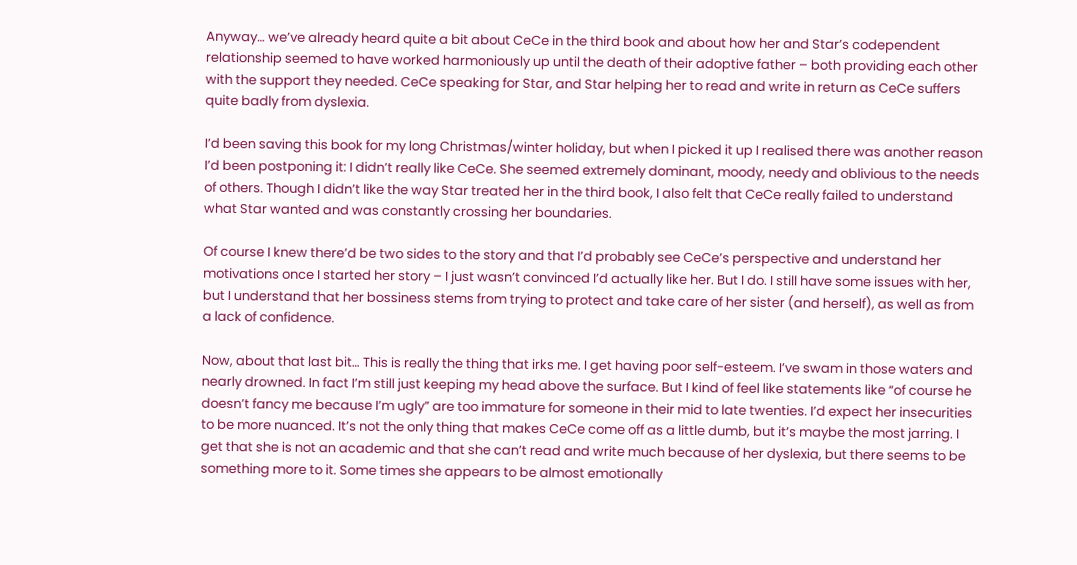Anyway… we’ve already heard quite a bit about CeCe in the third book and about how her and Star’s codependent relationship seemed to have worked harmoniously up until the death of their adoptive father – both providing each other with the support they needed. CeCe speaking for Star, and Star helping her to read and write in return as CeCe suffers quite badly from dyslexia.

I’d been saving this book for my long Christmas/winter holiday, but when I picked it up I realised there was another reason I’d been postponing it: I didn’t really like CeCe. She seemed extremely dominant, moody, needy and oblivious to the needs of others. Though I didn’t like the way Star treated her in the third book, I also felt that CeCe really failed to understand what Star wanted and was constantly crossing her boundaries.

Of course I knew there’d be two sides to the story and that I’d probably see CeCe’s perspective and understand her motivations once I started her story – I just wasn’t convinced I’d actually like her. But I do. I still have some issues with her, but I understand that her bossiness stems from trying to protect and take care of her sister (and herself), as well as from a lack of confidence.

Now, about that last bit… This is really the thing that irks me. I get having poor self-esteem. I’ve swam in those waters and nearly drowned. In fact I’m still just keeping my head above the surface. But I kind of feel like statements like “of course he doesn’t fancy me because I’m ugly” are too immature for someone in their mid to late twenties. I’d expect her insecurities to be more nuanced. It’s not the only thing that makes CeCe come off as a little dumb, but it’s maybe the most jarring. I get that she is not an academic and that she can’t read and write much because of her dyslexia, but there seems to be something more to it. Some times she appears to be almost emotionally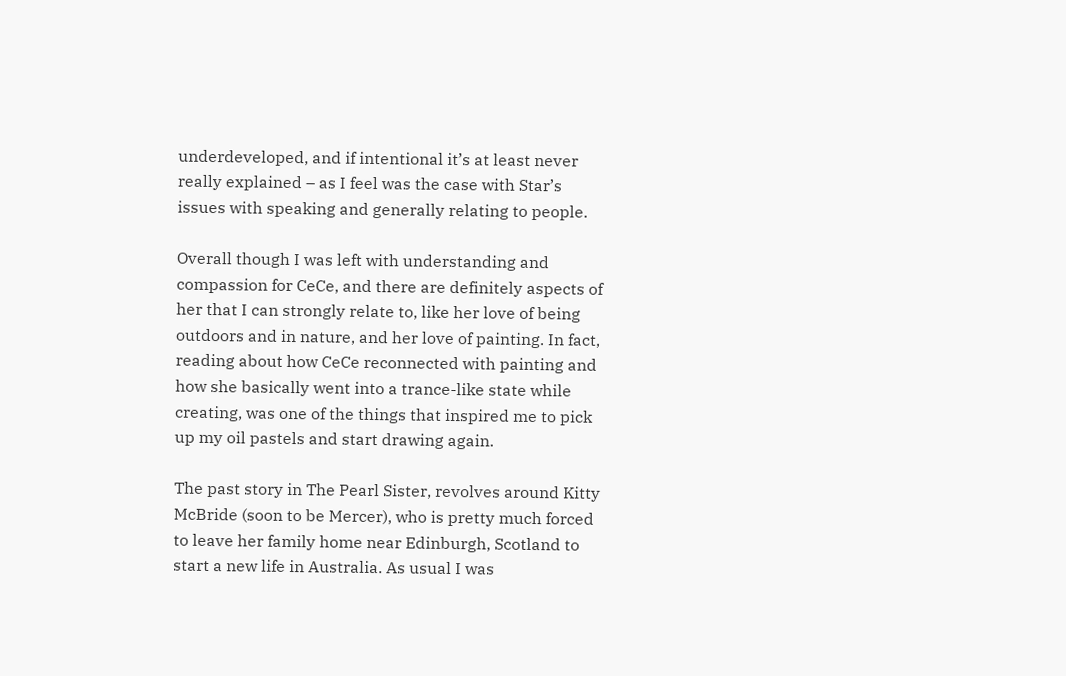underdeveloped, and if intentional it’s at least never really explained – as I feel was the case with Star’s issues with speaking and generally relating to people.

Overall though I was left with understanding and compassion for CeCe, and there are definitely aspects of her that I can strongly relate to, like her love of being outdoors and in nature, and her love of painting. In fact, reading about how CeCe reconnected with painting and how she basically went into a trance-like state while creating, was one of the things that inspired me to pick up my oil pastels and start drawing again.

The past story in The Pearl Sister, revolves around Kitty McBride (soon to be Mercer), who is pretty much forced to leave her family home near Edinburgh, Scotland to start a new life in Australia. As usual I was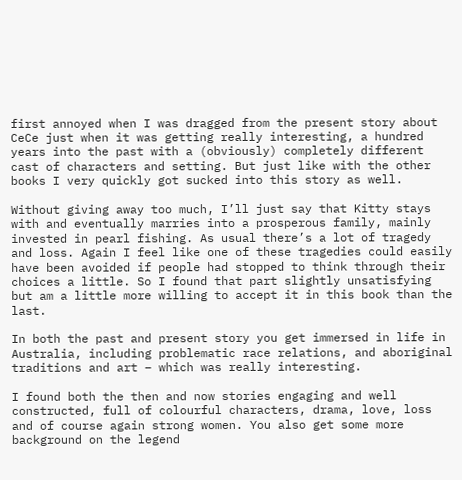first annoyed when I was dragged from the present story about CeCe just when it was getting really interesting, a hundred years into the past with a (obviously) completely different cast of characters and setting. But just like with the other books I very quickly got sucked into this story as well.

Without giving away too much, I’ll just say that Kitty stays with and eventually marries into a prosperous family, mainly invested in pearl fishing. As usual there’s a lot of tragedy and loss. Again I feel like one of these tragedies could easily have been avoided if people had stopped to think through their choices a little. So I found that part slightly unsatisfying but am a little more willing to accept it in this book than the last.

In both the past and present story you get immersed in life in Australia, including problematic race relations, and aboriginal traditions and art – which was really interesting.

I found both the then and now stories engaging and well constructed, full of colourful characters, drama, love, loss and of course again strong women. You also get some more background on the legend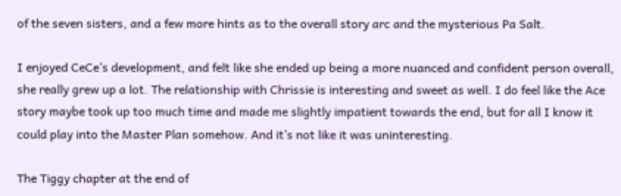of the seven sisters, and a few more hints as to the overall story arc and the mysterious Pa Salt.

I enjoyed CeCe’s development, and felt like she ended up being a more nuanced and confident person overall, she really grew up a lot. The relationship with Chrissie is interesting and sweet as well. I do feel like the Ace story maybe took up too much time and made me slightly impatient towards the end, but for all I know it could play into the Master Plan somehow. And it’s not like it was uninteresting.

The Tiggy chapter at the end of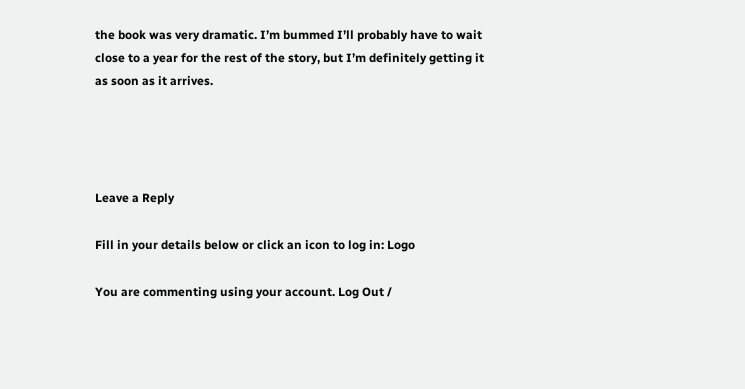the book was very dramatic. I’m bummed I’ll probably have to wait close to a year for the rest of the story, but I’m definitely getting it as soon as it arrives.




Leave a Reply

Fill in your details below or click an icon to log in: Logo

You are commenting using your account. Log Out /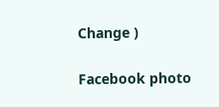Change )

Facebook photo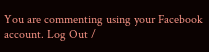You are commenting using your Facebook account. Log Out /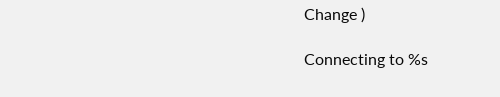Change )

Connecting to %s